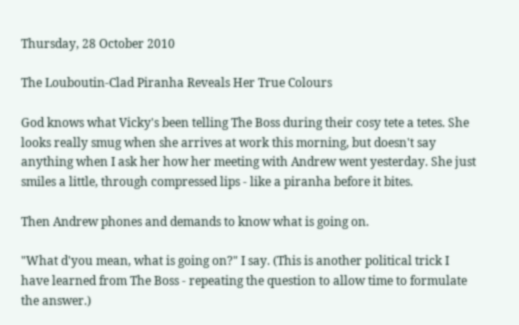Thursday, 28 October 2010

The Louboutin-Clad Piranha Reveals Her True Colours

God knows what Vicky's been telling The Boss during their cosy tete a tetes. She looks really smug when she arrives at work this morning, but doesn't say anything when I ask her how her meeting with Andrew went yesterday. She just smiles a little, through compressed lips - like a piranha before it bites.

Then Andrew phones and demands to know what is going on.

"What d'you mean, what is going on?" I say. (This is another political trick I have learned from The Boss - repeating the question to allow time to formulate the answer.)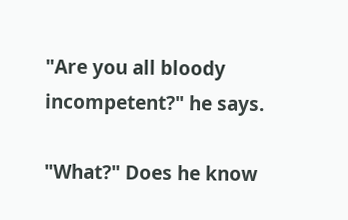"Are you all bloody incompetent?" he says.

"What?" Does he know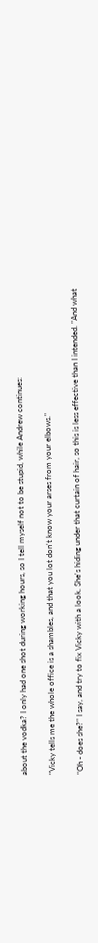about the vodka? I only had one shot during working hours, so I tell myself not to be stupid, while Andrew continues:

"Vicky tells me the whole office is a shambles, and that you lot don't know your arses from your elbows."

"Oh - does she?" I say, and try to fix Vicky with a look. She's hiding under that curtain of hair, so this is less effective than I intended. "And what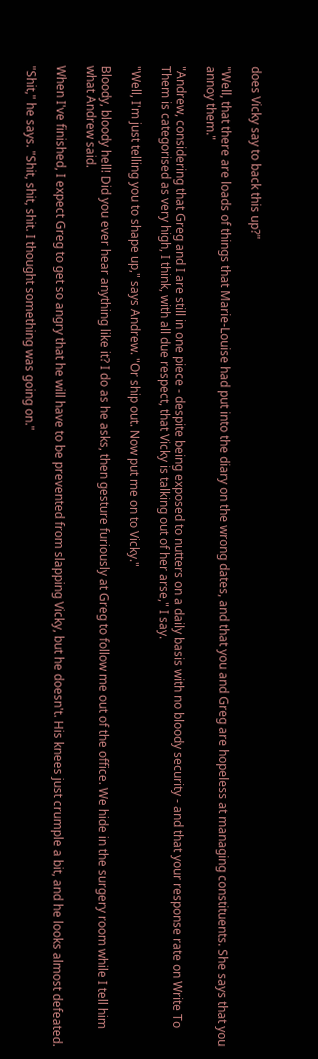does Vicky say to back this up?"

"Well, that there are loads of things that Marie-Louise had put into the diary on the wrong dates, and that you and Greg are hopeless at managing constituents. She says that you annoy them."

"Andrew, considering that Greg and I are still in one piece - despite being exposed to nutters on a daily basis with no bloody security - and that your response rate on Write To Them is categorised as very high, I think, with all due respect, that Vicky is talking out of her arse," I say.

"Well, I'm just telling you to shape up," says Andrew. "Or ship out. Now put me on to Vicky."

Bloody, bloody hell! Did you ever hear anything like it? I do as he asks, then gesture furiously at Greg to follow me out of the office. We hide in the surgery room while I tell him what Andrew said.

When I've finished, I expect Greg to get so angry that he will have to be prevented from slapping Vicky, but he doesn't. His knees just crumple a bit, and he looks almost defeated.

"Shit," he says. "Shit, shit, shit. I thought something was going on."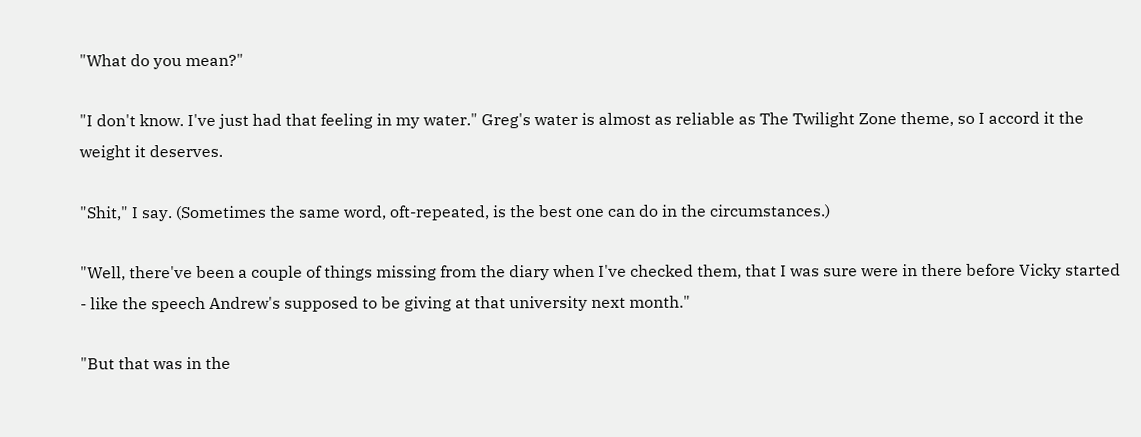"What do you mean?"

"I don't know. I've just had that feeling in my water." Greg's water is almost as reliable as The Twilight Zone theme, so I accord it the weight it deserves.

"Shit," I say. (Sometimes the same word, oft-repeated, is the best one can do in the circumstances.)

"Well, there've been a couple of things missing from the diary when I've checked them, that I was sure were in there before Vicky started - like the speech Andrew's supposed to be giving at that university next month."

"But that was in the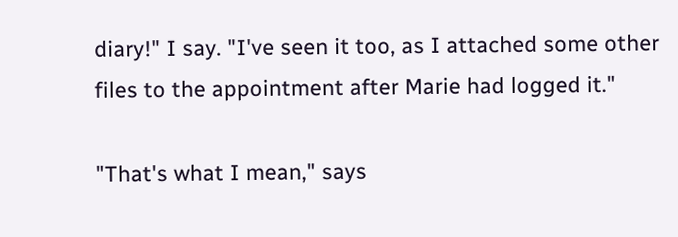diary!" I say. "I've seen it too, as I attached some other files to the appointment after Marie had logged it."

"That's what I mean," says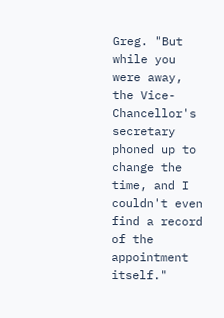Greg. "But while you were away, the Vice-Chancellor's secretary phoned up to change the time, and I couldn't even find a record of the appointment itself."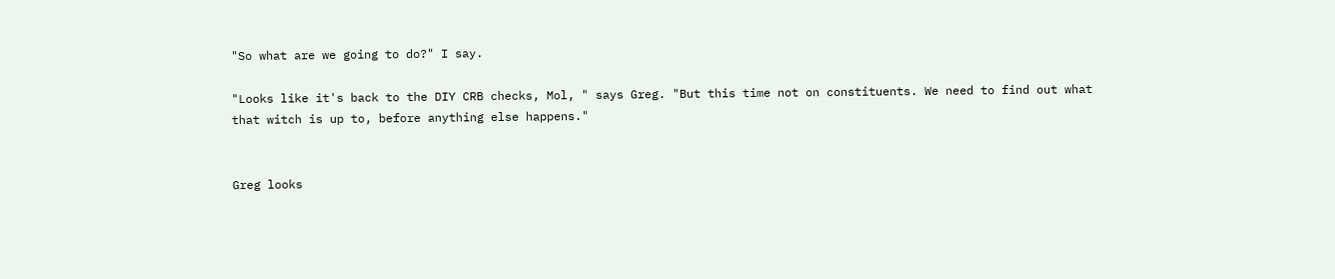"So what are we going to do?" I say.

"Looks like it's back to the DIY CRB checks, Mol, " says Greg. "But this time not on constituents. We need to find out what that witch is up to, before anything else happens."


Greg looks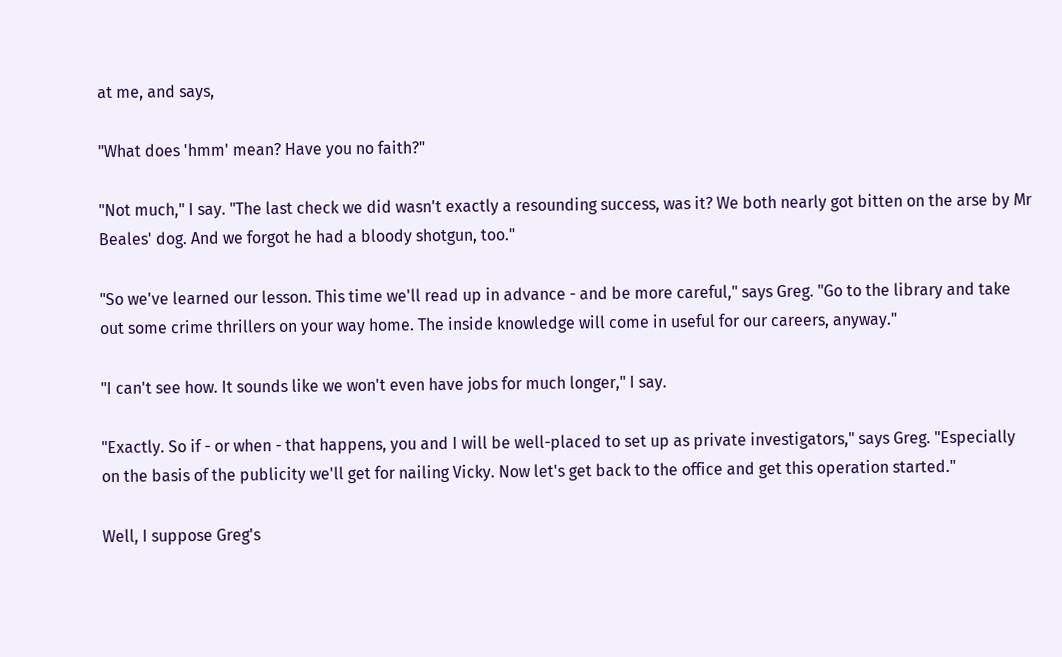at me, and says,

"What does 'hmm' mean? Have you no faith?"

"Not much," I say. "The last check we did wasn't exactly a resounding success, was it? We both nearly got bitten on the arse by Mr Beales' dog. And we forgot he had a bloody shotgun, too."

"So we've learned our lesson. This time we'll read up in advance - and be more careful," says Greg. "Go to the library and take out some crime thrillers on your way home. The inside knowledge will come in useful for our careers, anyway."

"I can't see how. It sounds like we won't even have jobs for much longer," I say.

"Exactly. So if - or when - that happens, you and I will be well-placed to set up as private investigators," says Greg. "Especially on the basis of the publicity we'll get for nailing Vicky. Now let's get back to the office and get this operation started."

Well, I suppose Greg's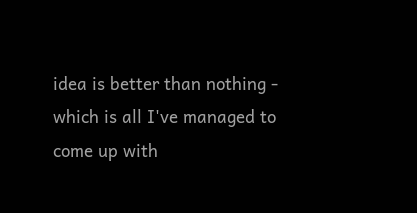idea is better than nothing - which is all I've managed to come up with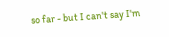so far - but I can't say I'm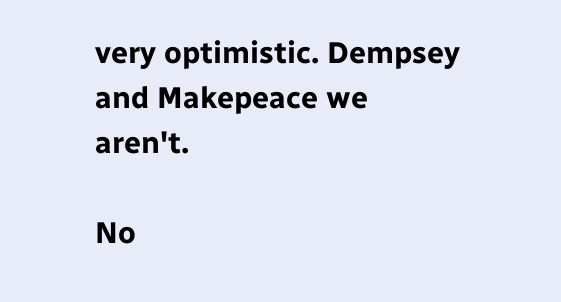very optimistic. Dempsey and Makepeace we aren't.

No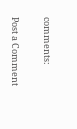comments:

Post a Comment